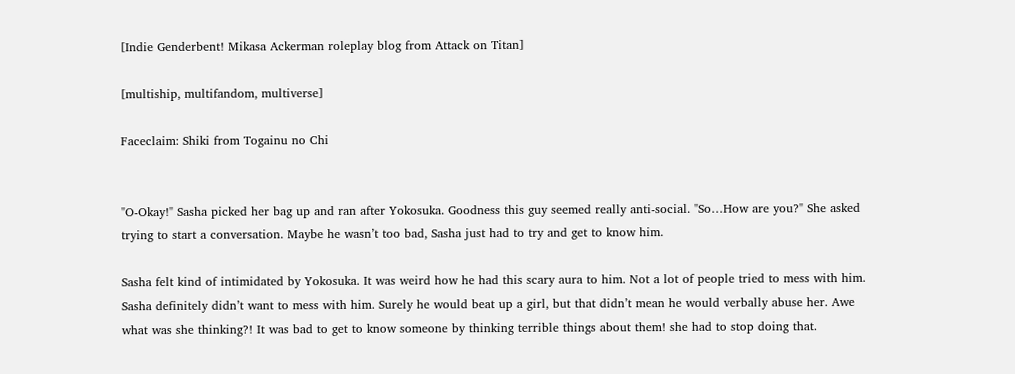[Indie Genderbent! Mikasa Ackerman roleplay blog from Attack on Titan]

[multiship, multifandom, multiverse]

Faceclaim: Shiki from Togainu no Chi


"O-Okay!" Sasha picked her bag up and ran after Yokosuka. Goodness this guy seemed really anti-social. "So…How are you?" She asked trying to start a conversation. Maybe he wasn’t too bad, Sasha just had to try and get to know him.

Sasha felt kind of intimidated by Yokosuka. It was weird how he had this scary aura to him. Not a lot of people tried to mess with him. Sasha definitely didn’t want to mess with him. Surely he would beat up a girl, but that didn’t mean he would verbally abuse her. Awe what was she thinking?! It was bad to get to know someone by thinking terrible things about them! she had to stop doing that.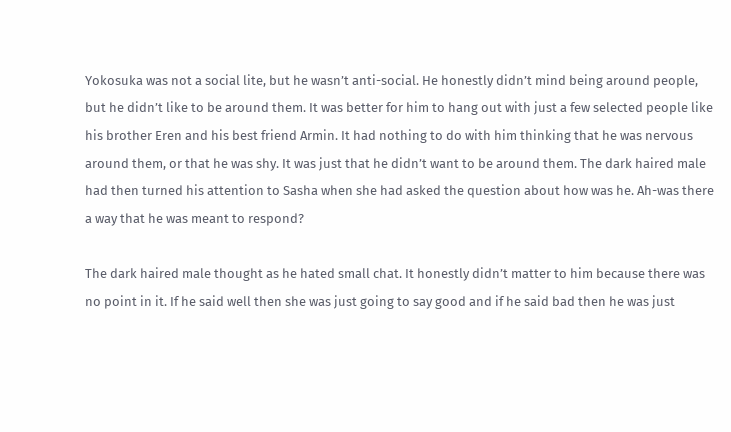Yokosuka was not a social lite, but he wasn’t anti-social. He honestly didn’t mind being around people, but he didn’t like to be around them. It was better for him to hang out with just a few selected people like his brother Eren and his best friend Armin. It had nothing to do with him thinking that he was nervous around them, or that he was shy. It was just that he didn’t want to be around them. The dark haired male had then turned his attention to Sasha when she had asked the question about how was he. Ah-was there a way that he was meant to respond?

The dark haired male thought as he hated small chat. It honestly didn’t matter to him because there was no point in it. If he said well then she was just going to say good and if he said bad then he was just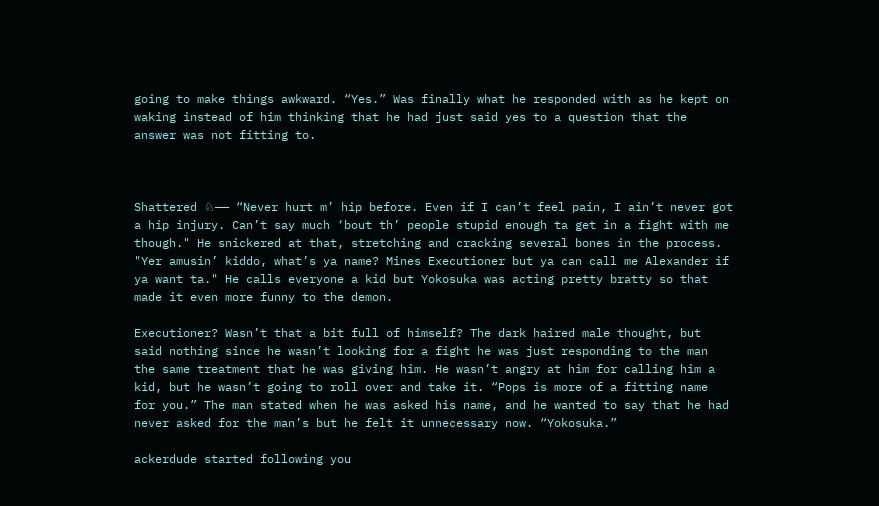going to make things awkward. “Yes.” Was finally what he responded with as he kept on waking instead of him thinking that he had just said yes to a question that the answer was not fitting to.



Shattered ♘—— “Never hurt m’ hip before. Even if I can’t feel pain, I ain’t never got a hip injury. Can’t say much ‘bout th’ people stupid enough ta get in a fight with me though." He snickered at that, stretching and cracking several bones in the process. "Yer amusin’ kiddo, what’s ya name? Mines Executioner but ya can call me Alexander if ya want ta." He calls everyone a kid but Yokosuka was acting pretty bratty so that made it even more funny to the demon.

Executioner? Wasn’t that a bit full of himself? The dark haired male thought, but said nothing since he wasn’t looking for a fight he was just responding to the man the same treatment that he was giving him. He wasn’t angry at him for calling him a kid, but he wasn’t going to roll over and take it. “Pops is more of a fitting name for you.” The man stated when he was asked his name, and he wanted to say that he had never asked for the man’s but he felt it unnecessary now. “Yokosuka.”

ackerdude started following you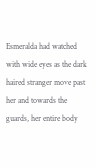Esmeralda had watched with wide eyes as the dark haired stranger move past her and towards the guards, her entire body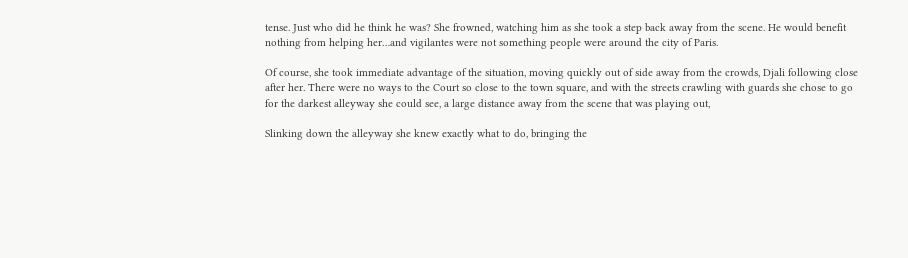tense. Just who did he think he was? She frowned, watching him as she took a step back away from the scene. He would benefit nothing from helping her…and vigilantes were not something people were around the city of Paris.

Of course, she took immediate advantage of the situation, moving quickly out of side away from the crowds, Djali following close after her. There were no ways to the Court so close to the town square, and with the streets crawling with guards she chose to go for the darkest alleyway she could see, a large distance away from the scene that was playing out,

Slinking down the alleyway she knew exactly what to do, bringing the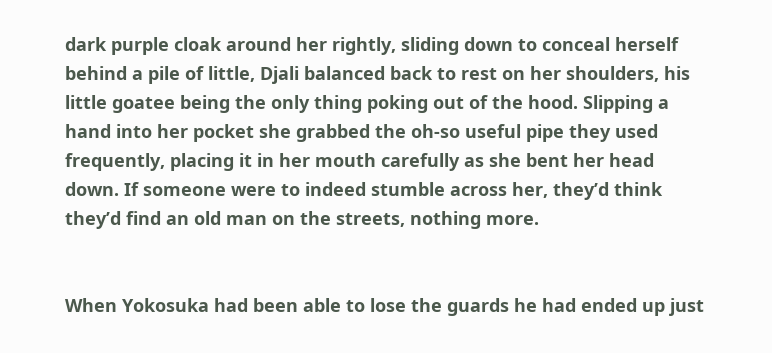dark purple cloak around her rightly, sliding down to conceal herself behind a pile of little, Djali balanced back to rest on her shoulders, his little goatee being the only thing poking out of the hood. Slipping a hand into her pocket she grabbed the oh-so useful pipe they used frequently, placing it in her mouth carefully as she bent her head down. If someone were to indeed stumble across her, they’d think they’d find an old man on the streets, nothing more.


When Yokosuka had been able to lose the guards he had ended up just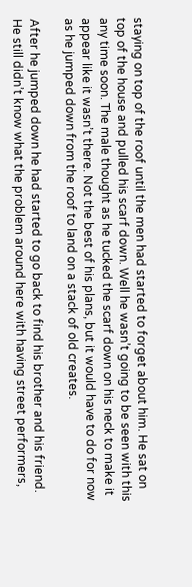staying on top of the roof until the men had started to forget about him. He sat on top of the house and pulled his scarf down. Well he wasn’t going to be seen with this any time soon. The male thought as he tucked the scarf down on his neck to make it appear like it wasn’t there. Not the best of his plans, but it would have to do for now as he jumped down from the roof to land on a stack of old creates.

After he jumped down he had started to go back to find his brother and his friend. He still didn’t know what the problem around here with having street performers,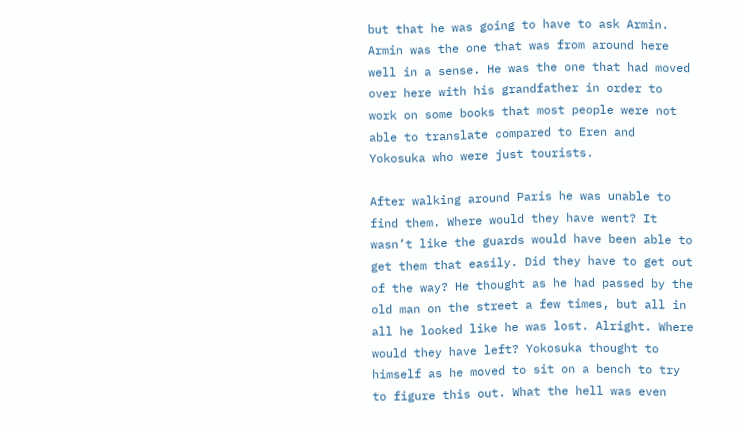but that he was going to have to ask Armin. Armin was the one that was from around here well in a sense. He was the one that had moved over here with his grandfather in order to work on some books that most people were not able to translate compared to Eren and Yokosuka who were just tourists.

After walking around Paris he was unable to find them. Where would they have went? It wasn’t like the guards would have been able to get them that easily. Did they have to get out of the way? He thought as he had passed by the old man on the street a few times, but all in all he looked like he was lost. Alright. Where would they have left? Yokosuka thought to himself as he moved to sit on a bench to try to figure this out. What the hell was even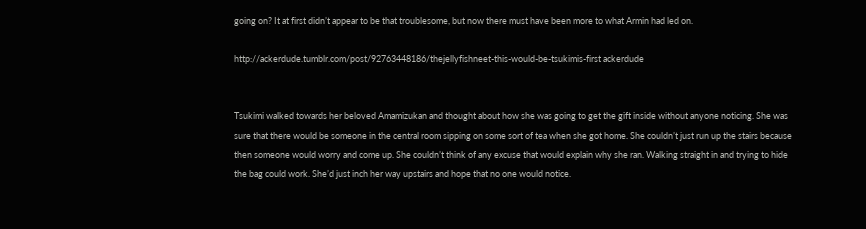going on? It at first didn’t appear to be that troublesome, but now there must have been more to what Armin had led on.

http://ackerdude.tumblr.com/post/92763448186/thejellyfishneet-this-would-be-tsukimis-first ackerdude


Tsukimi walked towards her beloved Amamizukan and thought about how she was going to get the gift inside without anyone noticing. She was sure that there would be someone in the central room sipping on some sort of tea when she got home. She couldn’t just run up the stairs because then someone would worry and come up. She couldn’t think of any excuse that would explain why she ran. Walking straight in and trying to hide the bag could work. She’d just inch her way upstairs and hope that no one would notice.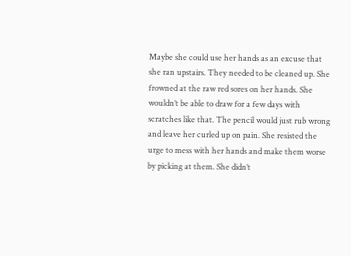Maybe she could use her hands as an excuse that she ran upstairs. They needed to be cleaned up. She frowned at the raw red sores on her hands. She wouldn’t be able to draw for a few days with scratches like that. The pencil would just rub wrong and leave her curled up on pain. She resisted the urge to mess with her hands and make them worse by picking at them. She didn’t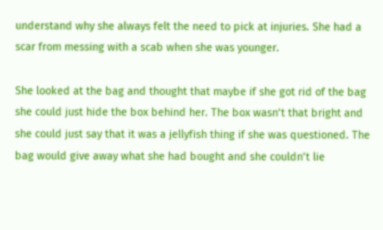understand why she always felt the need to pick at injuries. She had a scar from messing with a scab when she was younger.

She looked at the bag and thought that maybe if she got rid of the bag she could just hide the box behind her. The box wasn’t that bright and she could just say that it was a jellyfish thing if she was questioned. The bag would give away what she had bought and she couldn’t lie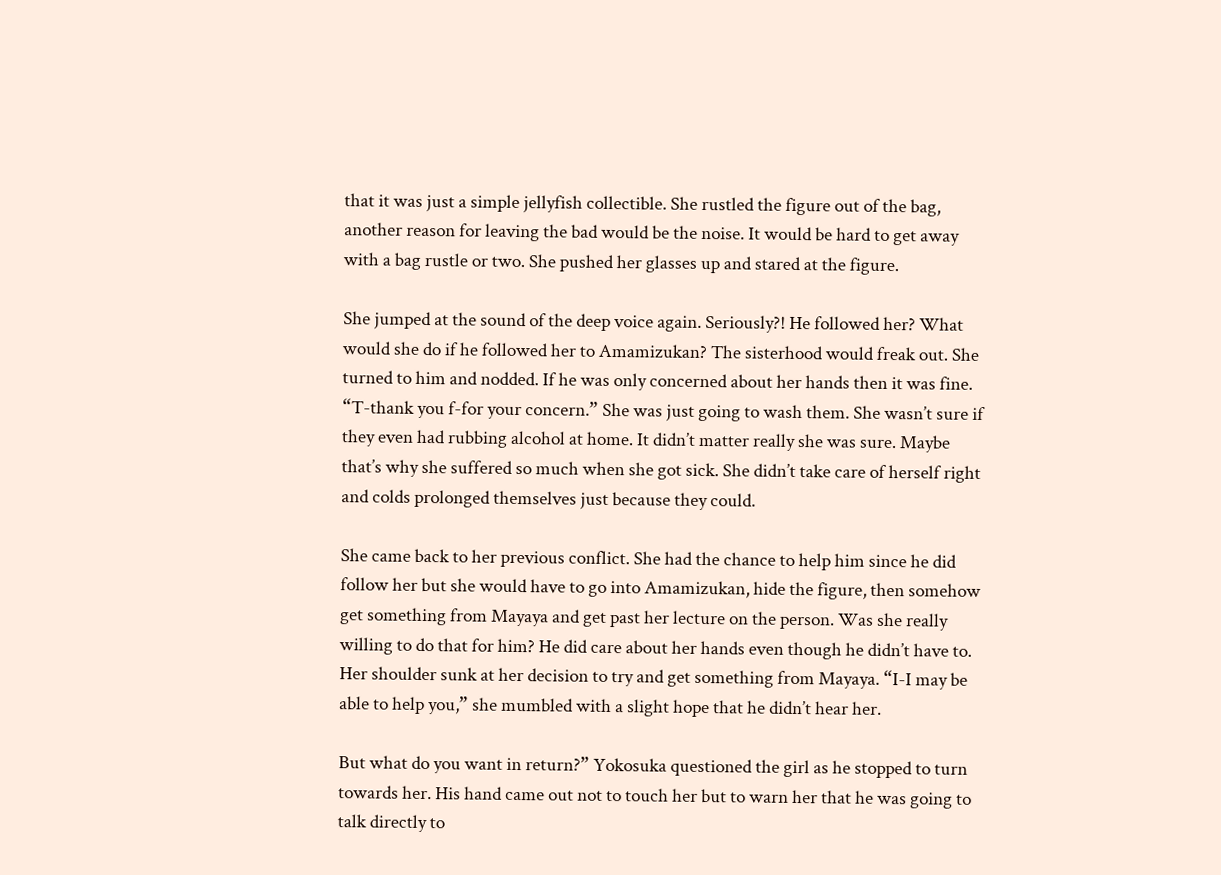that it was just a simple jellyfish collectible. She rustled the figure out of the bag, another reason for leaving the bad would be the noise. It would be hard to get away with a bag rustle or two. She pushed her glasses up and stared at the figure.

She jumped at the sound of the deep voice again. Seriously?! He followed her? What would she do if he followed her to Amamizukan? The sisterhood would freak out. She turned to him and nodded. If he was only concerned about her hands then it was fine. “T-thank you f-for your concern.” She was just going to wash them. She wasn’t sure if they even had rubbing alcohol at home. It didn’t matter really she was sure. Maybe that’s why she suffered so much when she got sick. She didn’t take care of herself right and colds prolonged themselves just because they could.

She came back to her previous conflict. She had the chance to help him since he did follow her but she would have to go into Amamizukan, hide the figure, then somehow get something from Mayaya and get past her lecture on the person. Was she really willing to do that for him? He did care about her hands even though he didn’t have to. Her shoulder sunk at her decision to try and get something from Mayaya. “I-I may be able to help you,” she mumbled with a slight hope that he didn’t hear her.

But what do you want in return?” Yokosuka questioned the girl as he stopped to turn towards her. His hand came out not to touch her but to warn her that he was going to talk directly to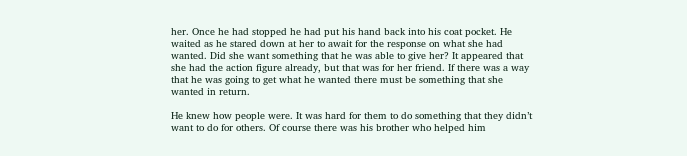her. Once he had stopped he had put his hand back into his coat pocket. He waited as he stared down at her to await for the response on what she had wanted. Did she want something that he was able to give her? It appeared that she had the action figure already, but that was for her friend. If there was a way that he was going to get what he wanted there must be something that she wanted in return.

He knew how people were. It was hard for them to do something that they didn’t want to do for others. Of course there was his brother who helped him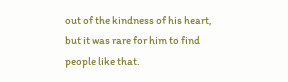out of the kindness of his heart, but it was rare for him to find people like that.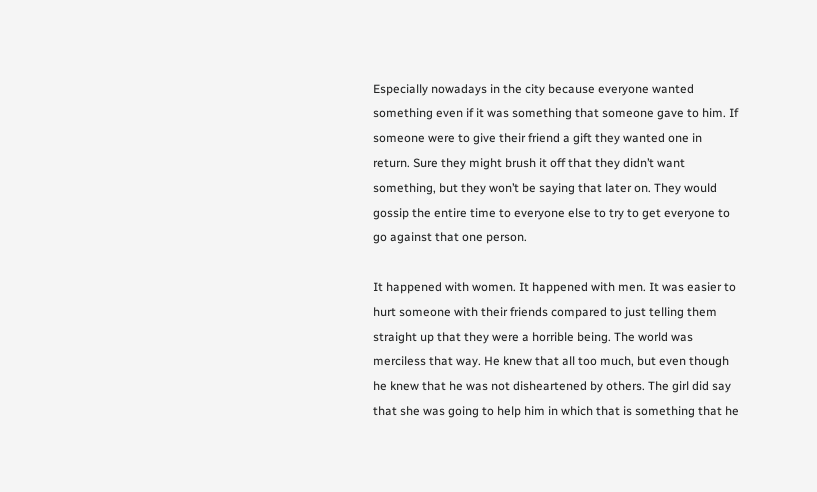Especially nowadays in the city because everyone wanted something even if it was something that someone gave to him. If someone were to give their friend a gift they wanted one in return. Sure they might brush it off that they didn’t want something, but they won’t be saying that later on. They would gossip the entire time to everyone else to try to get everyone to go against that one person.

It happened with women. It happened with men. It was easier to hurt someone with their friends compared to just telling them straight up that they were a horrible being. The world was merciless that way. He knew that all too much, but even though he knew that he was not disheartened by others. The girl did say that she was going to help him in which that is something that he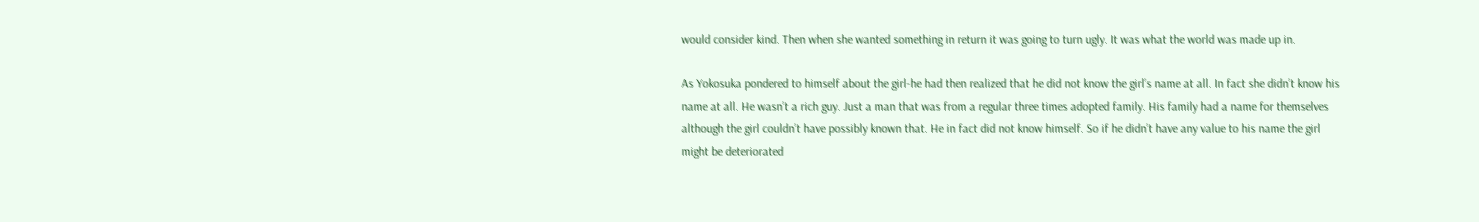would consider kind. Then when she wanted something in return it was going to turn ugly. It was what the world was made up in.

As Yokosuka pondered to himself about the girl-he had then realized that he did not know the girl’s name at all. In fact she didn’t know his name at all. He wasn’t a rich guy. Just a man that was from a regular three times adopted family. His family had a name for themselves although the girl couldn’t have possibly known that. He in fact did not know himself. So if he didn’t have any value to his name the girl might be deteriorated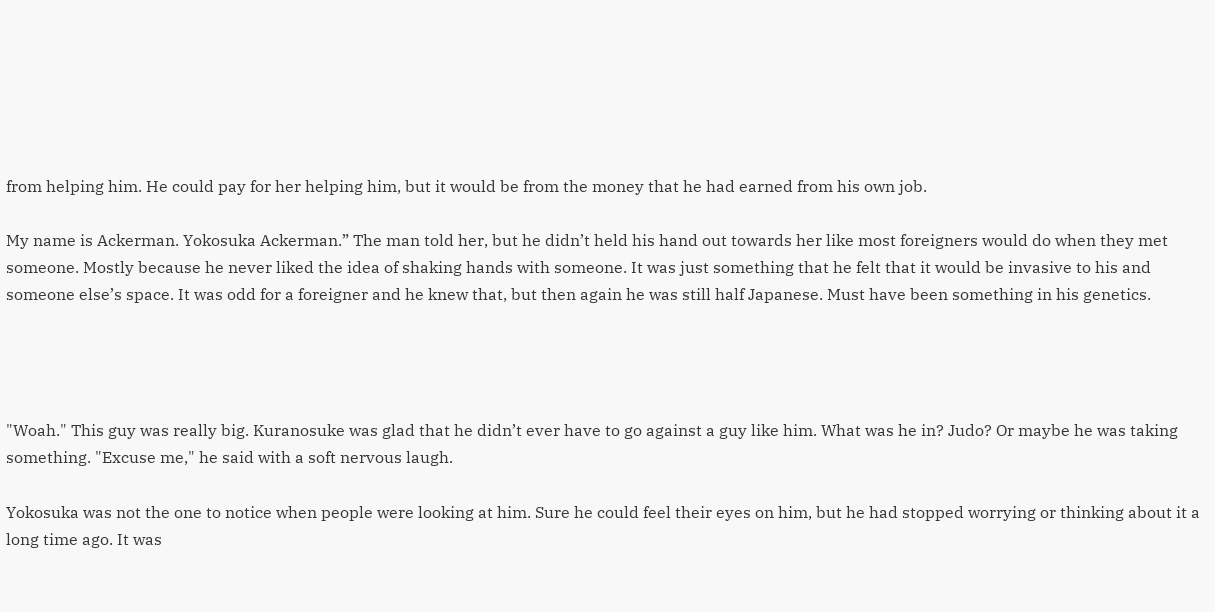from helping him. He could pay for her helping him, but it would be from the money that he had earned from his own job.

My name is Ackerman. Yokosuka Ackerman.” The man told her, but he didn’t held his hand out towards her like most foreigners would do when they met someone. Mostly because he never liked the idea of shaking hands with someone. It was just something that he felt that it would be invasive to his and someone else’s space. It was odd for a foreigner and he knew that, but then again he was still half Japanese. Must have been something in his genetics.




"Woah." This guy was really big. Kuranosuke was glad that he didn’t ever have to go against a guy like him. What was he in? Judo? Or maybe he was taking something. "Excuse me," he said with a soft nervous laugh.

Yokosuka was not the one to notice when people were looking at him. Sure he could feel their eyes on him, but he had stopped worrying or thinking about it a long time ago. It was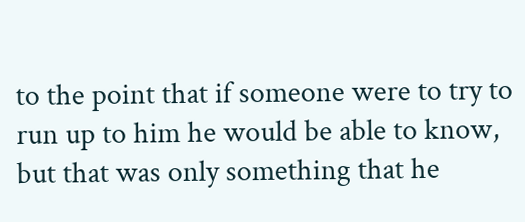to the point that if someone were to try to run up to him he would be able to know, but that was only something that he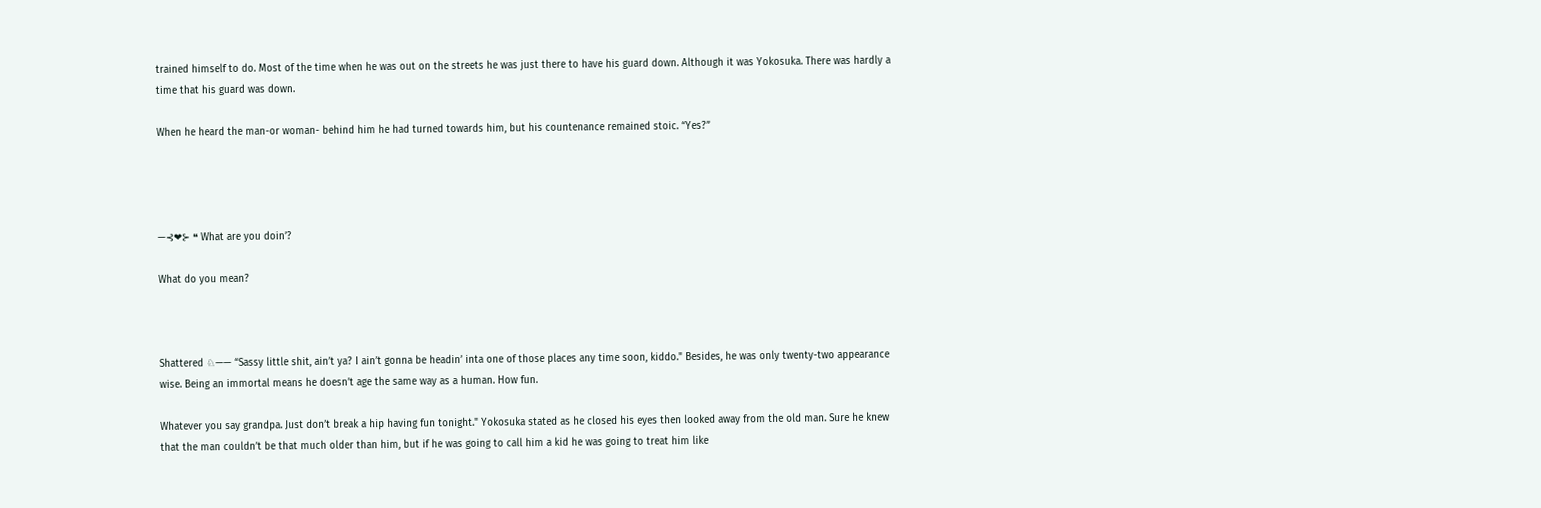trained himself to do. Most of the time when he was out on the streets he was just there to have his guard down. Although it was Yokosuka. There was hardly a time that his guard was down.

When he heard the man-or woman- behind him he had turned towards him, but his countenance remained stoic. “Yes?”




—⊰❤⊱ ❝ What are you doin’?

What do you mean?



Shattered ♘—— “Sassy little shit, ain’t ya? I ain’t gonna be headin’ inta one of those places any time soon, kiddo." Besides, he was only twenty-two appearance wise. Being an immortal means he doesn’t age the same way as a human. How fun.

Whatever you say grandpa. Just don’t break a hip having fun tonight." Yokosuka stated as he closed his eyes then looked away from the old man. Sure he knew that the man couldn’t be that much older than him, but if he was going to call him a kid he was going to treat him like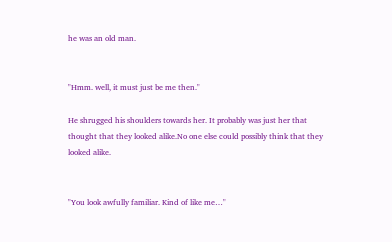he was an old man.


"Hmm. well, it must just be me then."

He shrugged his shoulders towards her. It probably was just her that thought that they looked alike.No one else could possibly think that they looked alike.


"You look awfully familiar. Kind of like me…"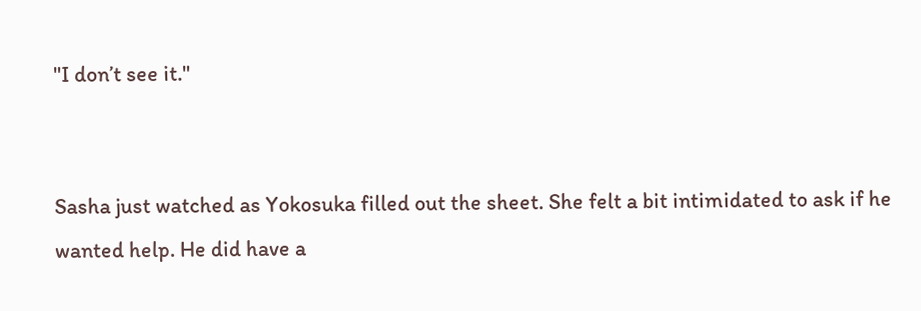"I don’t see it."


Sasha just watched as Yokosuka filled out the sheet. She felt a bit intimidated to ask if he wanted help. He did have a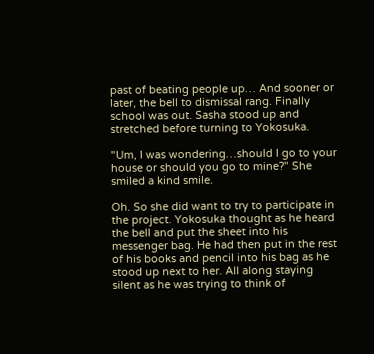past of beating people up… And sooner or later, the bell to dismissal rang. Finally school was out. Sasha stood up and stretched before turning to Yokosuka.

"Um, I was wondering…should I go to your house or should you go to mine?" She smiled a kind smile.

Oh. So she did want to try to participate in the project. Yokosuka thought as he heard the bell and put the sheet into his messenger bag. He had then put in the rest of his books and pencil into his bag as he stood up next to her. All along staying silent as he was trying to think of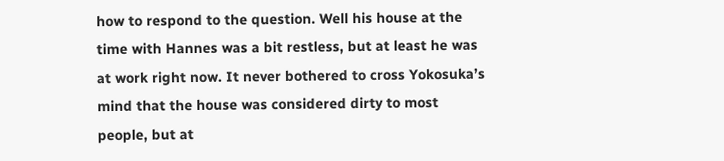how to respond to the question. Well his house at the time with Hannes was a bit restless, but at least he was at work right now. It never bothered to cross Yokosuka’s mind that the house was considered dirty to most people, but at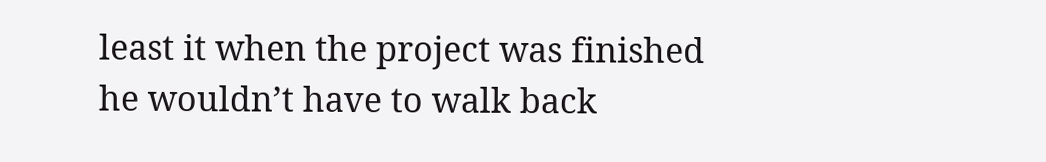least it when the project was finished he wouldn’t have to walk back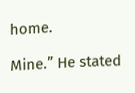home.

Mine.” He stated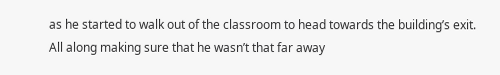as he started to walk out of the classroom to head towards the building’s exit. All along making sure that he wasn’t that far away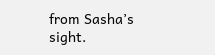from Sasha’s sight.